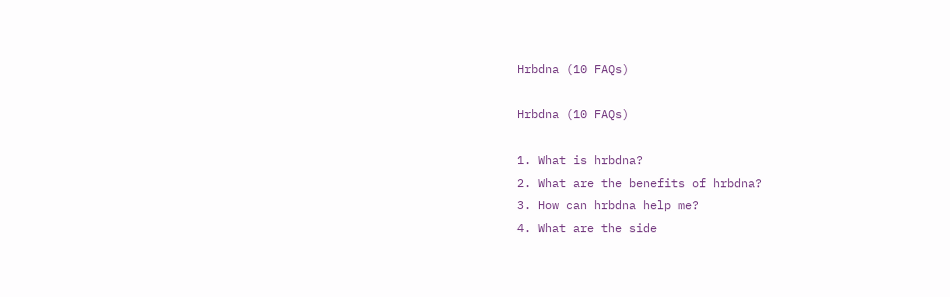Hrbdna (10 FAQs)

Hrbdna (10 FAQs)

1. What is hrbdna?
2. What are the benefits of hrbdna?
3. How can hrbdna help me?
4. What are the side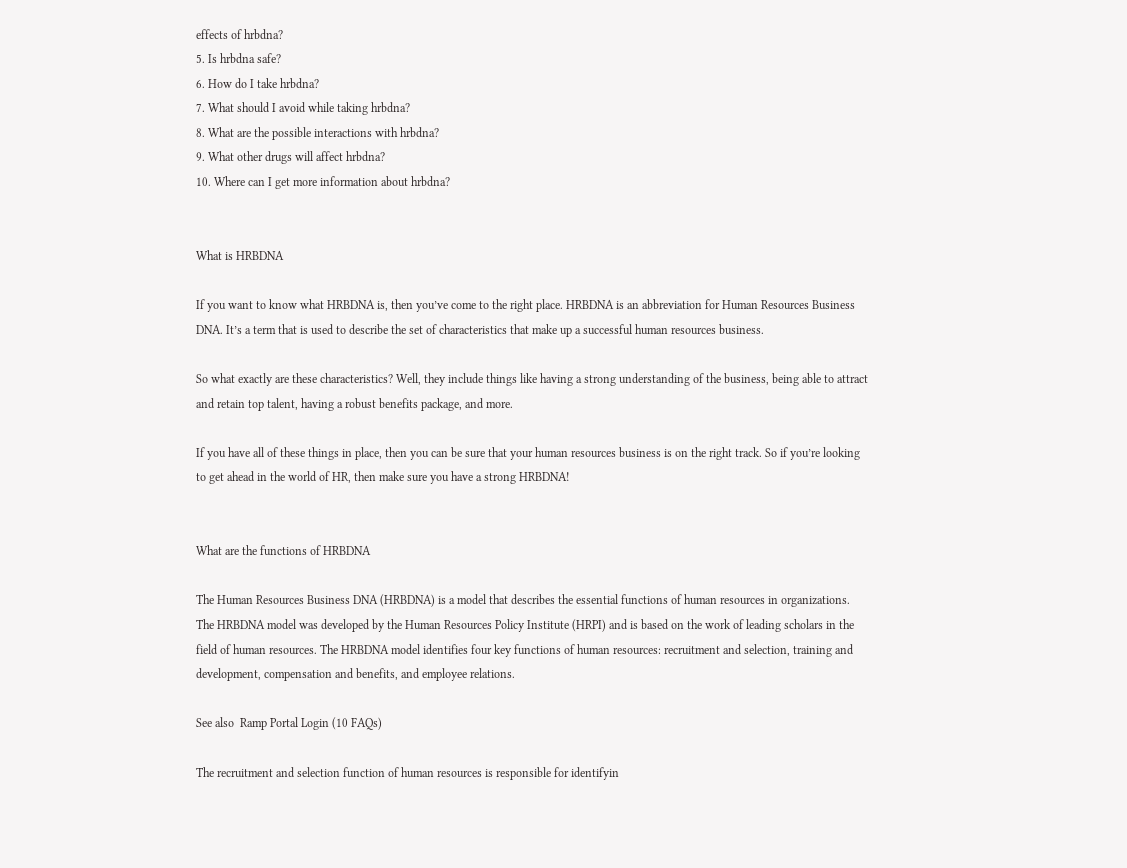effects of hrbdna?
5. Is hrbdna safe?
6. How do I take hrbdna?
7. What should I avoid while taking hrbdna?
8. What are the possible interactions with hrbdna?
9. What other drugs will affect hrbdna?
10. Where can I get more information about hrbdna?


What is HRBDNA

If you want to know what HRBDNA is, then you’ve come to the right place. HRBDNA is an abbreviation for Human Resources Business DNA. It’s a term that is used to describe the set of characteristics that make up a successful human resources business.

So what exactly are these characteristics? Well, they include things like having a strong understanding of the business, being able to attract and retain top talent, having a robust benefits package, and more.

If you have all of these things in place, then you can be sure that your human resources business is on the right track. So if you’re looking to get ahead in the world of HR, then make sure you have a strong HRBDNA!


What are the functions of HRBDNA

The Human Resources Business DNA (HRBDNA) is a model that describes the essential functions of human resources in organizations. The HRBDNA model was developed by the Human Resources Policy Institute (HRPI) and is based on the work of leading scholars in the field of human resources. The HRBDNA model identifies four key functions of human resources: recruitment and selection, training and development, compensation and benefits, and employee relations.

See also  Ramp Portal Login (10 FAQs)

The recruitment and selection function of human resources is responsible for identifyin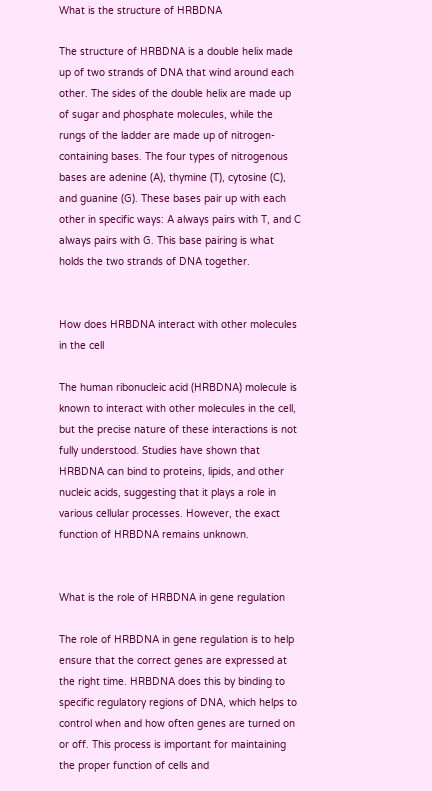What is the structure of HRBDNA

The structure of HRBDNA is a double helix made up of two strands of DNA that wind around each other. The sides of the double helix are made up of sugar and phosphate molecules, while the rungs of the ladder are made up of nitrogen-containing bases. The four types of nitrogenous bases are adenine (A), thymine (T), cytosine (C), and guanine (G). These bases pair up with each other in specific ways: A always pairs with T, and C always pairs with G. This base pairing is what holds the two strands of DNA together.


How does HRBDNA interact with other molecules in the cell

The human ribonucleic acid (HRBDNA) molecule is known to interact with other molecules in the cell, but the precise nature of these interactions is not fully understood. Studies have shown that HRBDNA can bind to proteins, lipids, and other nucleic acids, suggesting that it plays a role in various cellular processes. However, the exact function of HRBDNA remains unknown.


What is the role of HRBDNA in gene regulation

The role of HRBDNA in gene regulation is to help ensure that the correct genes are expressed at the right time. HRBDNA does this by binding to specific regulatory regions of DNA, which helps to control when and how often genes are turned on or off. This process is important for maintaining the proper function of cells and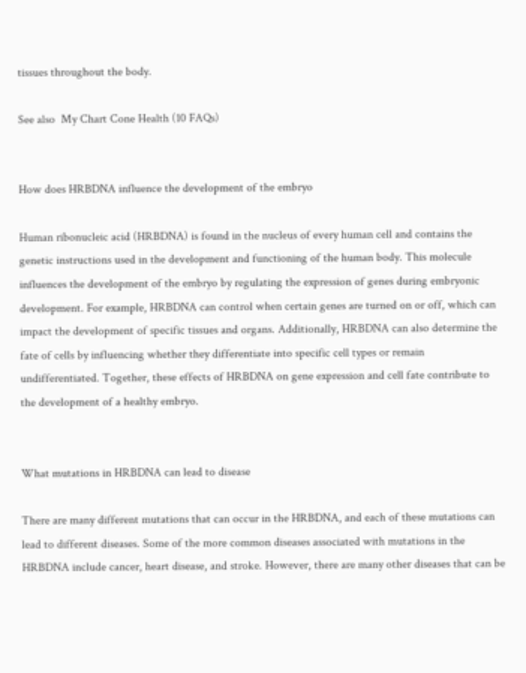tissues throughout the body.

See also  My Chart Cone Health (10 FAQs)


How does HRBDNA influence the development of the embryo

Human ribonucleic acid (HRBDNA) is found in the nucleus of every human cell and contains the genetic instructions used in the development and functioning of the human body. This molecule influences the development of the embryo by regulating the expression of genes during embryonic development. For example, HRBDNA can control when certain genes are turned on or off, which can impact the development of specific tissues and organs. Additionally, HRBDNA can also determine the fate of cells by influencing whether they differentiate into specific cell types or remain undifferentiated. Together, these effects of HRBDNA on gene expression and cell fate contribute to the development of a healthy embryo.


What mutations in HRBDNA can lead to disease

There are many different mutations that can occur in the HRBDNA, and each of these mutations can lead to different diseases. Some of the more common diseases associated with mutations in the HRBDNA include cancer, heart disease, and stroke. However, there are many other diseases that can be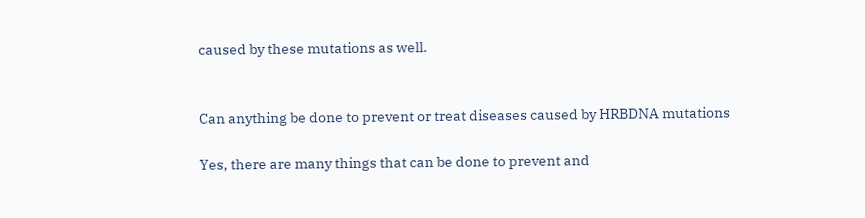caused by these mutations as well.


Can anything be done to prevent or treat diseases caused by HRBDNA mutations

Yes, there are many things that can be done to prevent and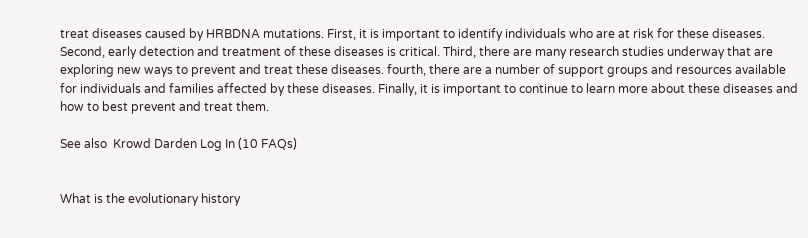treat diseases caused by HRBDNA mutations. First, it is important to identify individuals who are at risk for these diseases. Second, early detection and treatment of these diseases is critical. Third, there are many research studies underway that are exploring new ways to prevent and treat these diseases. fourth, there are a number of support groups and resources available for individuals and families affected by these diseases. Finally, it is important to continue to learn more about these diseases and how to best prevent and treat them.

See also  Krowd Darden Log In (10 FAQs)


What is the evolutionary history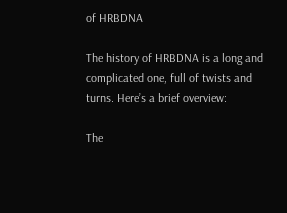of HRBDNA

The history of HRBDNA is a long and complicated one, full of twists and turns. Here’s a brief overview:

The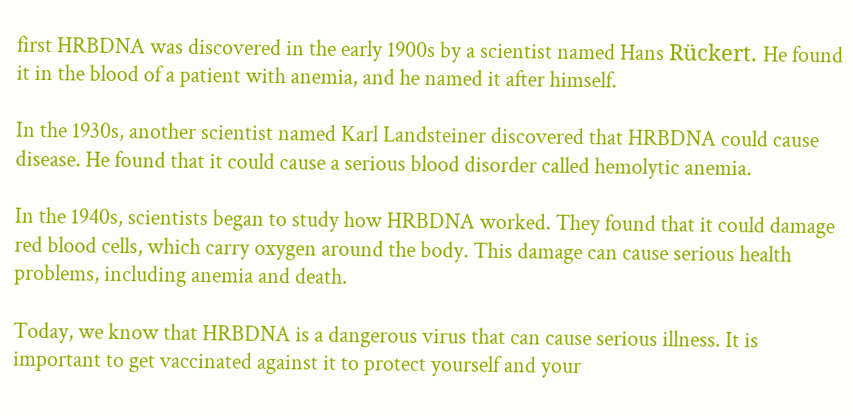first HRBDNA was discovered in the early 1900s by a scientist named Hans Rückert. He found it in the blood of a patient with anemia, and he named it after himself.

In the 1930s, another scientist named Karl Landsteiner discovered that HRBDNA could cause disease. He found that it could cause a serious blood disorder called hemolytic anemia.

In the 1940s, scientists began to study how HRBDNA worked. They found that it could damage red blood cells, which carry oxygen around the body. This damage can cause serious health problems, including anemia and death.

Today, we know that HRBDNA is a dangerous virus that can cause serious illness. It is important to get vaccinated against it to protect yourself and your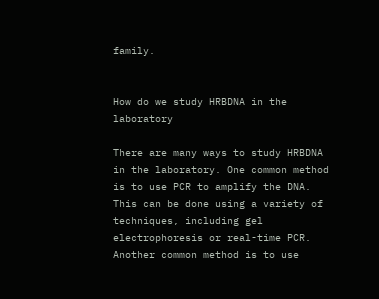family.


How do we study HRBDNA in the laboratory

There are many ways to study HRBDNA in the laboratory. One common method is to use PCR to amplify the DNA. This can be done using a variety of techniques, including gel electrophoresis or real-time PCR. Another common method is to use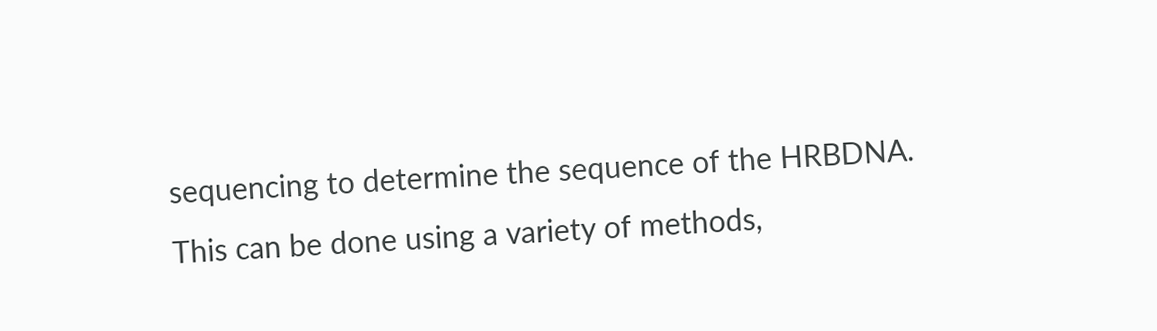sequencing to determine the sequence of the HRBDNA. This can be done using a variety of methods,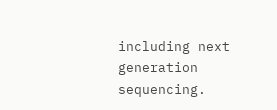including next generation sequencing.